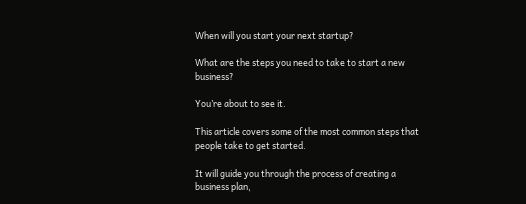When will you start your next startup?

What are the steps you need to take to start a new business?

You’re about to see it.

This article covers some of the most common steps that people take to get started.

It will guide you through the process of creating a business plan,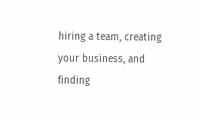hiring a team, creating your business, and finding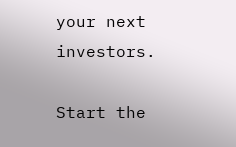your next investors.

Start the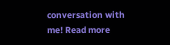conversation with me! Read more